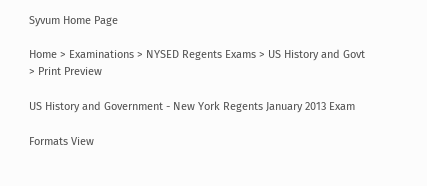Syvum Home Page

Home > Examinations > NYSED Regents Exams > US History and Govt > Print Preview

US History and Government - New York Regents January 2013 Exam

Formats View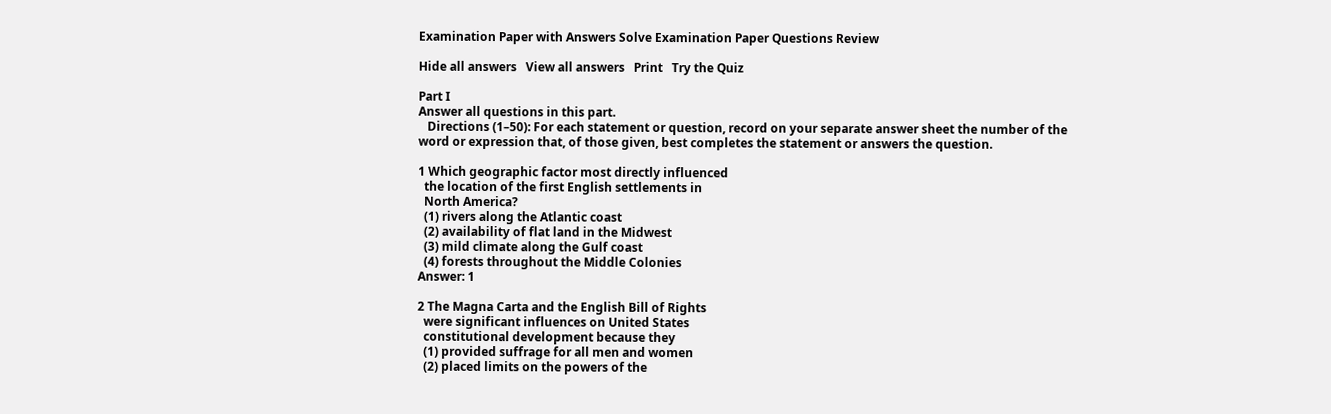Examination Paper with Answers Solve Examination Paper Questions Review

Hide all answers   View all answers   Print   Try the Quiz

Part I
Answer all questions in this part.
   Directions (1–50): For each statement or question, record on your separate answer sheet the number of the
word or expression that, of those given, best completes the statement or answers the question.

1 Which geographic factor most directly influenced
  the location of the first English settlements in
  North America?
  (1) rivers along the Atlantic coast
  (2) availability of flat land in the Midwest
  (3) mild climate along the Gulf coast
  (4) forests throughout the Middle Colonies
Answer: 1

2 The Magna Carta and the English Bill of Rights
  were significant influences on United States
  constitutional development because they
  (1) provided suffrage for all men and women
  (2) placed limits on the powers of the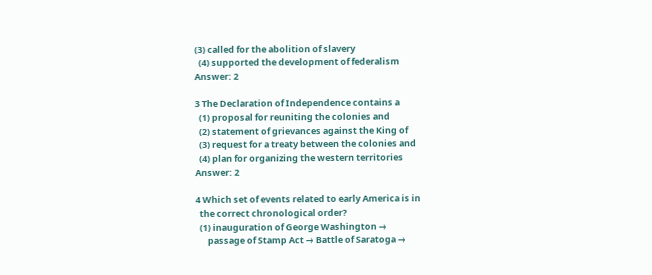(3) called for the abolition of slavery
  (4) supported the development of federalism
Answer: 2

3 The Declaration of Independence contains a
  (1) proposal for reuniting the colonies and
  (2) statement of grievances against the King of
  (3) request for a treaty between the colonies and
  (4) plan for organizing the western territories
Answer: 2

4 Which set of events related to early America is in
  the correct chronological order?
  (1) inauguration of George Washington →
      passage of Stamp Act → Battle of Saratoga →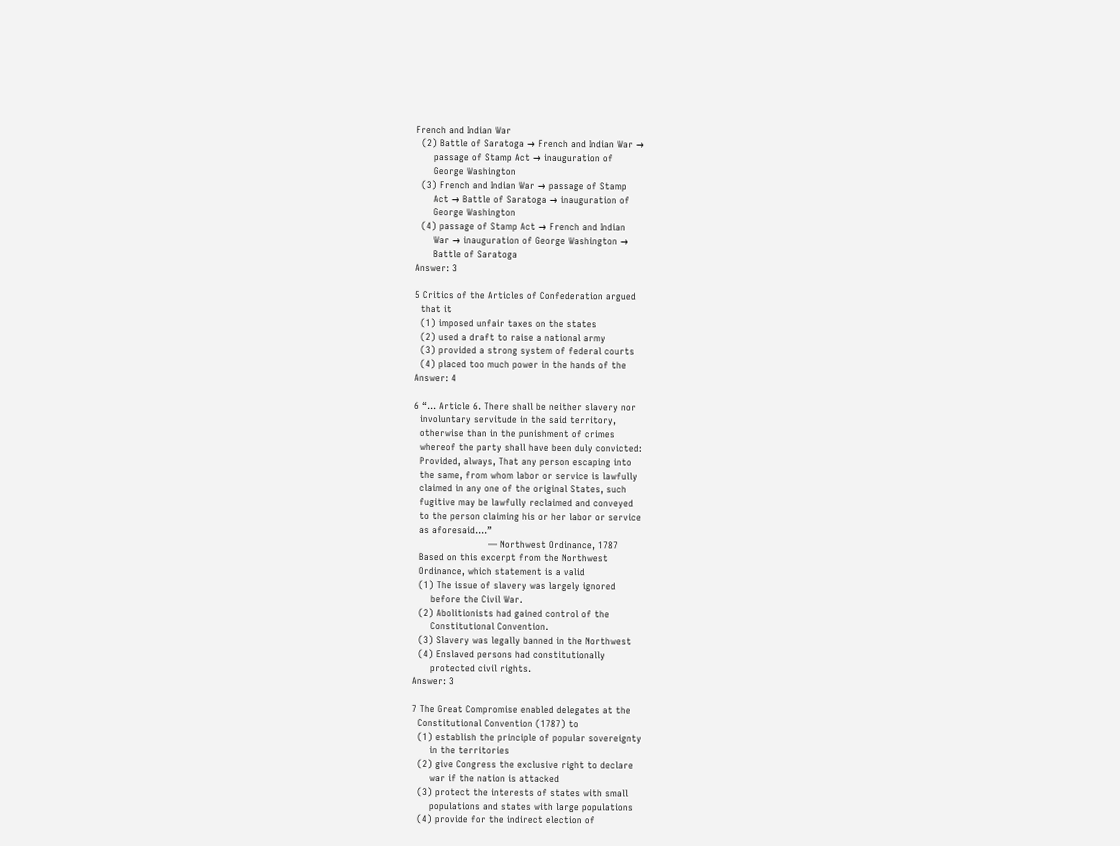French and Indian War
  (2) Battle of Saratoga → French and Indian War →
      passage of Stamp Act → inauguration of
      George Washington
  (3) French and Indian War → passage of Stamp
      Act → Battle of Saratoga → inauguration of
      George Washington
  (4) passage of Stamp Act → French and Indian
      War → inauguration of George Washington →
      Battle of Saratoga
Answer: 3

5 Critics of the Articles of Confederation argued
  that it
  (1) imposed unfair taxes on the states
  (2) used a draft to raise a national army
  (3) provided a strong system of federal courts
  (4) placed too much power in the hands of the
Answer: 4

6 “… Article 6. There shall be neither slavery nor
  involuntary servitude in the said territory,
  otherwise than in the punishment of crimes
  whereof the party shall have been duly convicted:
  Provided, always, That any person escaping into
  the same, from whom labor or service is lawfully
  claimed in any one of the original States, such
  fugitive may be lawfully reclaimed and conveyed
  to the person claiming his or her labor or service
  as aforesaid.…”
                         — Northwest Ordinance, 1787
  Based on this excerpt from the Northwest
  Ordinance, which statement is a valid
  (1) The issue of slavery was largely ignored
      before the Civil War.
  (2) Abolitionists had gained control of the
      Constitutional Convention.
  (3) Slavery was legally banned in the Northwest
  (4) Enslaved persons had constitutionally
      protected civil rights.
Answer: 3

7 The Great Compromise enabled delegates at the
  Constitutional Convention (1787) to
  (1) establish the principle of popular sovereignty
      in the territories
  (2) give Congress the exclusive right to declare
      war if the nation is attacked
  (3) protect the interests of states with small
      populations and states with large populations
  (4) provide for the indirect election of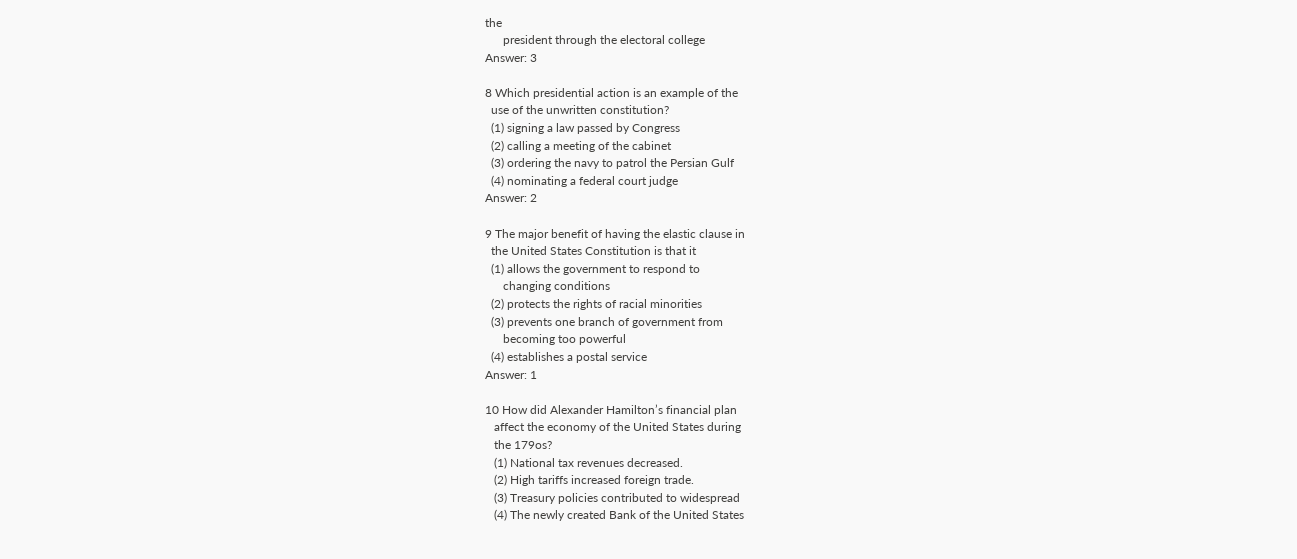the
      president through the electoral college
Answer: 3

8 Which presidential action is an example of the
  use of the unwritten constitution?
  (1) signing a law passed by Congress
  (2) calling a meeting of the cabinet
  (3) ordering the navy to patrol the Persian Gulf
  (4) nominating a federal court judge
Answer: 2

9 The major benefit of having the elastic clause in
  the United States Constitution is that it
  (1) allows the government to respond to
      changing conditions
  (2) protects the rights of racial minorities
  (3) prevents one branch of government from
      becoming too powerful
  (4) establishes a postal service
Answer: 1

10 How did Alexander Hamilton’s financial plan
   affect the economy of the United States during
   the 179os?
   (1) National tax revenues decreased.
   (2) High tariffs increased foreign trade.
   (3) Treasury policies contributed to widespread
   (4) The newly created Bank of the United States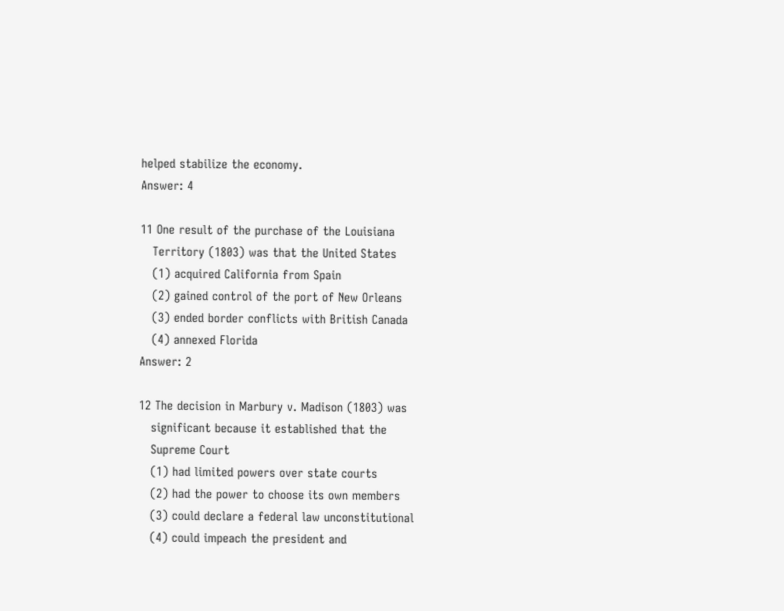helped stabilize the economy.
Answer: 4

11 One result of the purchase of the Louisiana
   Territory (1803) was that the United States
   (1) acquired California from Spain
   (2) gained control of the port of New Orleans
   (3) ended border conflicts with British Canada
   (4) annexed Florida
Answer: 2

12 The decision in Marbury v. Madison (1803) was
   significant because it established that the
   Supreme Court
   (1) had limited powers over state courts
   (2) had the power to choose its own members
   (3) could declare a federal law unconstitutional
   (4) could impeach the president and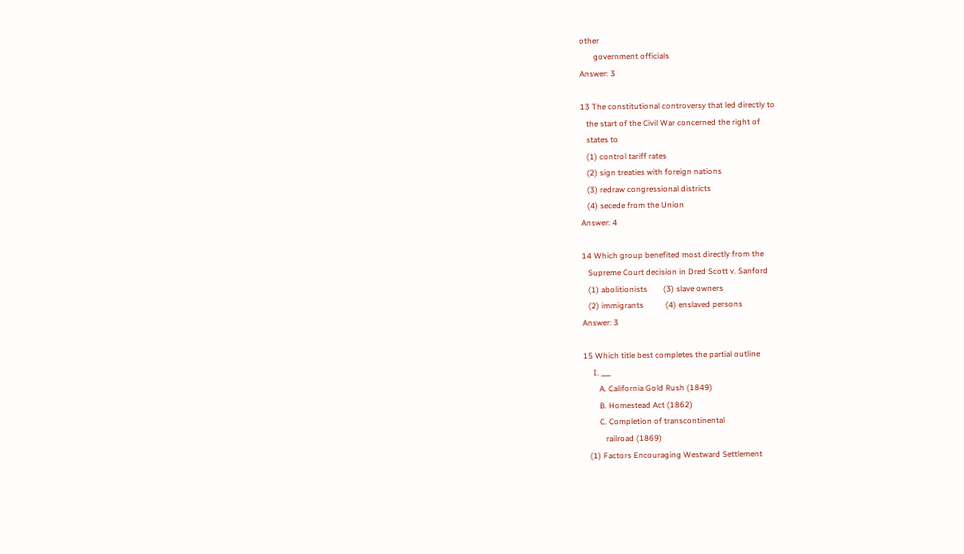other
       government officials
Answer: 3

13 The constitutional controversy that led directly to
   the start of the Civil War concerned the right of
   states to
   (1) control tariff rates
   (2) sign treaties with foreign nations
   (3) redraw congressional districts
   (4) secede from the Union
Answer: 4

14 Which group benefited most directly from the
   Supreme Court decision in Dred Scott v. Sanford
   (1) abolitionists        (3) slave owners
   (2) immigrants           (4) enslaved persons
Answer: 3

15 Which title best completes the partial outline
     I. ___
        A. California Gold Rush (1849)
        B. Homestead Act (1862)
        C. Completion of transcontinental
           railroad (1869)
   (1) Factors Encouraging Westward Settlement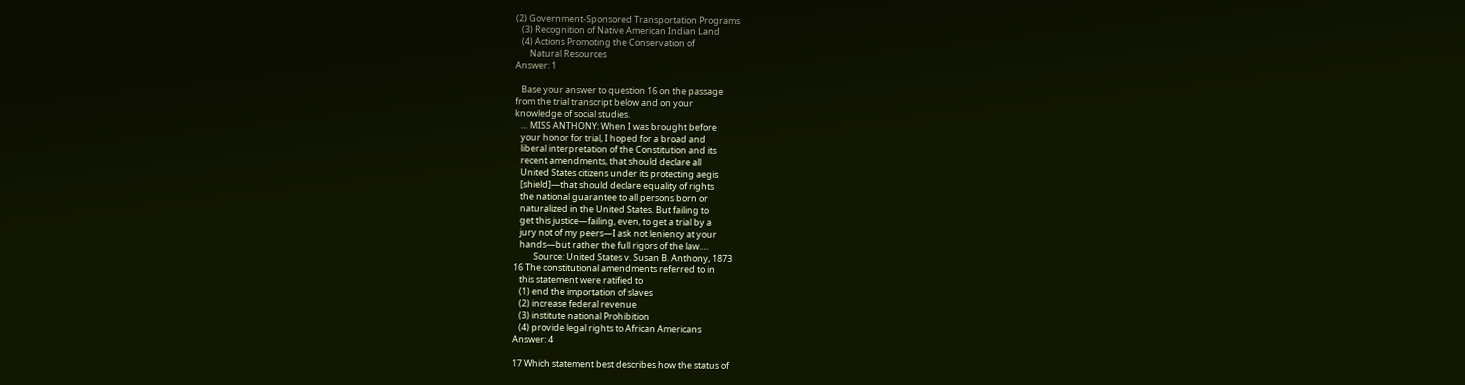(2) Government-Sponsored Transportation Programs
   (3) Recognition of Native American Indian Land
   (4) Actions Promoting the Conservation of
       Natural Resources
Answer: 1

   Base your answer to question 16 on the passage
from the trial transcript below and on your
knowledge of social studies.
   … MISS ANTHONY: When I was brought before
   your honor for trial, I hoped for a broad and
   liberal interpretation of the Constitution and its
   recent amendments, that should declare all
   United States citizens under its protecting aegis
   [shield]—that should declare equality of rights
   the national guarantee to all persons born or
   naturalized in the United States. But failing to
   get this justice—failing, even, to get a trial by a
   jury not of my peers—I ask not leniency at your
   hands—but rather the full rigors of the law.…
          Source: United States v. Susan B. Anthony, 1873
16 The constitutional amendments referred to in
   this statement were ratified to
   (1) end the importation of slaves
   (2) increase federal revenue
   (3) institute national Prohibition
   (4) provide legal rights to African Americans
Answer: 4

17 Which statement best describes how the status of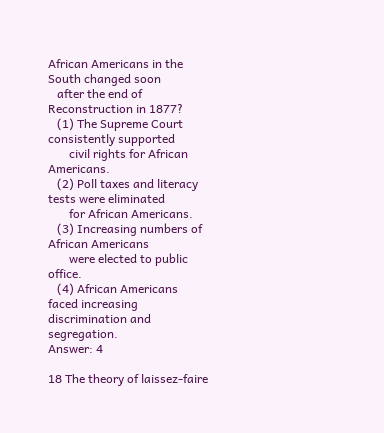African Americans in the South changed soon
   after the end of Reconstruction in 1877?
   (1) The Supreme Court consistently supported
       civil rights for African Americans.
   (2) Poll taxes and literacy tests were eliminated
       for African Americans.
   (3) Increasing numbers of African Americans
       were elected to public office.
   (4) African Americans faced increasing discrimination and segregation.
Answer: 4

18 The theory of laissez-faire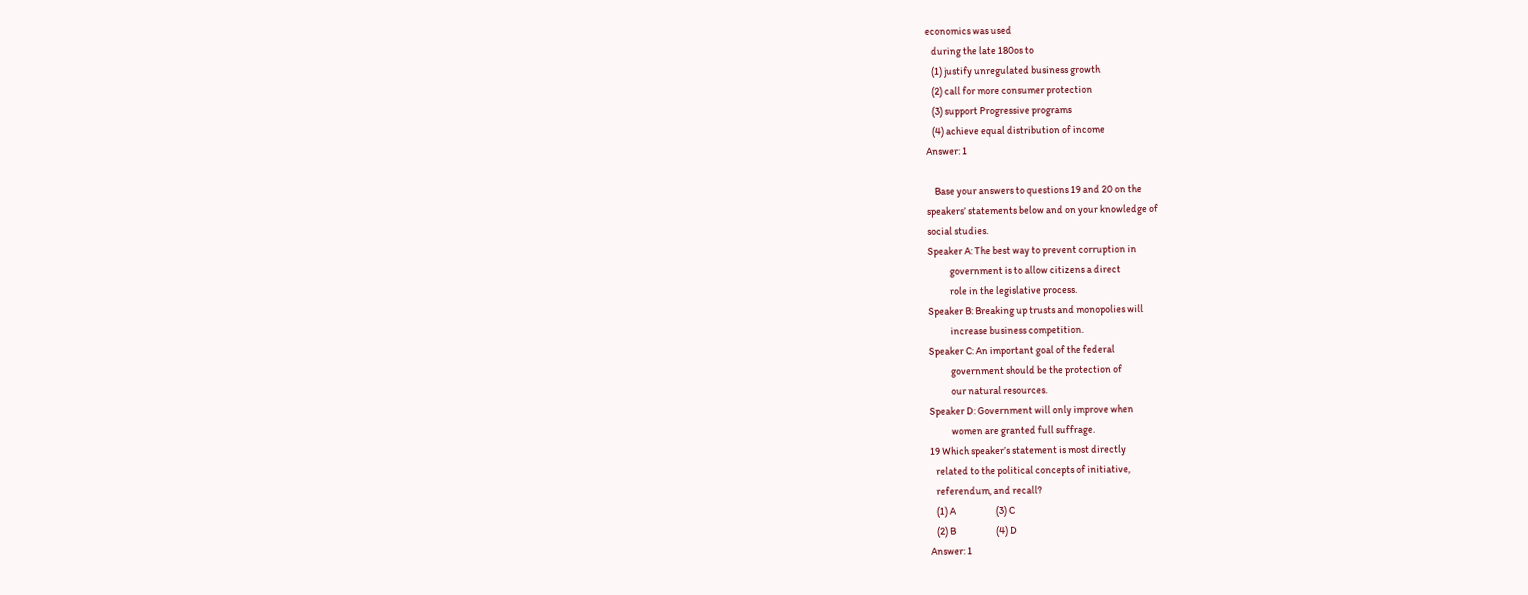economics was used
   during the late 180os to
   (1) justify unregulated business growth
   (2) call for more consumer protection
   (3) support Progressive programs
   (4) achieve equal distribution of income
Answer: 1

    Base your answers to questions 19 and 20 on the
speakers’ statements below and on your knowledge of
social studies.
Speaker A: The best way to prevent corruption in
           government is to allow citizens a direct
           role in the legislative process.
Speaker B: Breaking up trusts and monopolies will
           increase business competition.
Speaker C: An important goal of the federal
           government should be the protection of
           our natural resources.
Speaker D: Government will only improve when
           women are granted full suffrage.
19 Which speaker’s statement is most directly
   related to the political concepts of initiative,
   referendum, and recall?
   (1) A                    (3) C
   (2) B                    (4) D
Answer: 1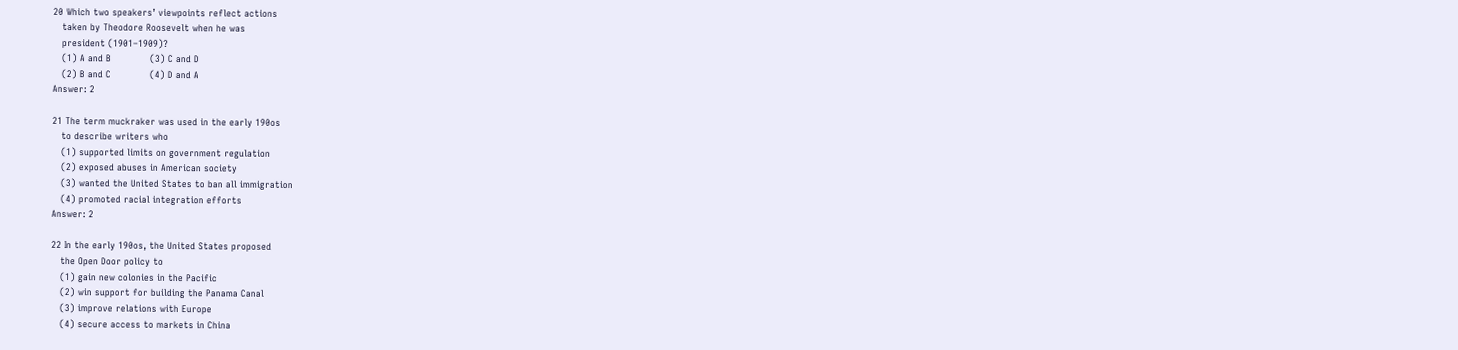20 Which two speakers’ viewpoints reflect actions
   taken by Theodore Roosevelt when he was
   president (1901–1909)?
   (1) A and B             (3) C and D
   (2) B and C             (4) D and A
Answer: 2

21 The term muckraker was used in the early 190os
   to describe writers who
   (1) supported limits on government regulation
   (2) exposed abuses in American society
   (3) wanted the United States to ban all immigration
   (4) promoted racial integration efforts
Answer: 2

22 In the early 190os, the United States proposed
   the Open Door policy to
   (1) gain new colonies in the Pacific
   (2) win support for building the Panama Canal
   (3) improve relations with Europe
   (4) secure access to markets in China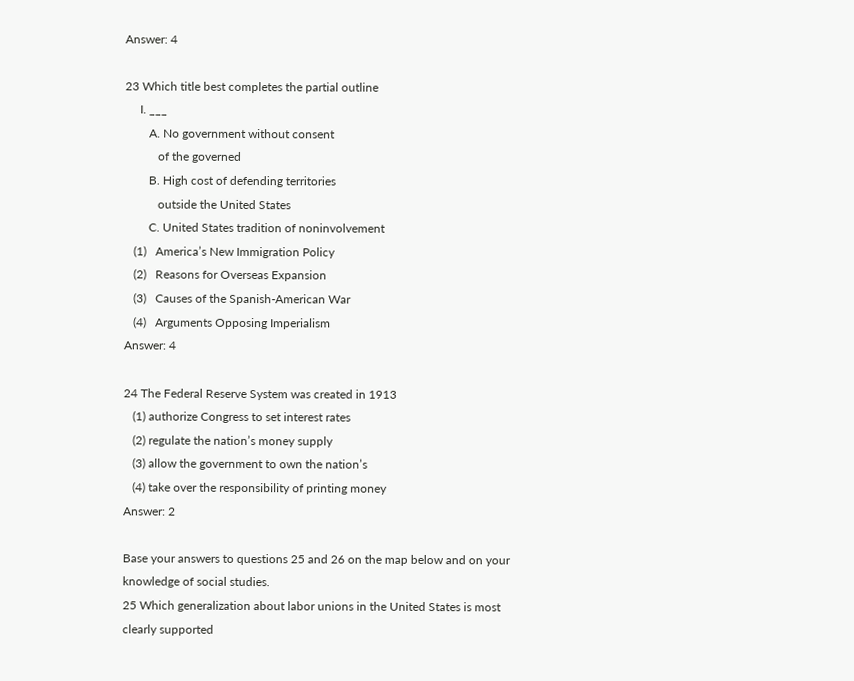Answer: 4

23 Which title best completes the partial outline
     I. ___
        A. No government without consent
           of the governed
        B. High cost of defending territories
           outside the United States
        C. United States tradition of noninvolvement
   (1)   America’s New Immigration Policy
   (2)   Reasons for Overseas Expansion
   (3)   Causes of the Spanish-American War
   (4)   Arguments Opposing Imperialism
Answer: 4

24 The Federal Reserve System was created in 1913
   (1) authorize Congress to set interest rates
   (2) regulate the nation’s money supply
   (3) allow the government to own the nation’s
   (4) take over the responsibility of printing money
Answer: 2

Base your answers to questions 25 and 26 on the map below and on your knowledge of social studies.
25 Which generalization about labor unions in the United States is most clearly supported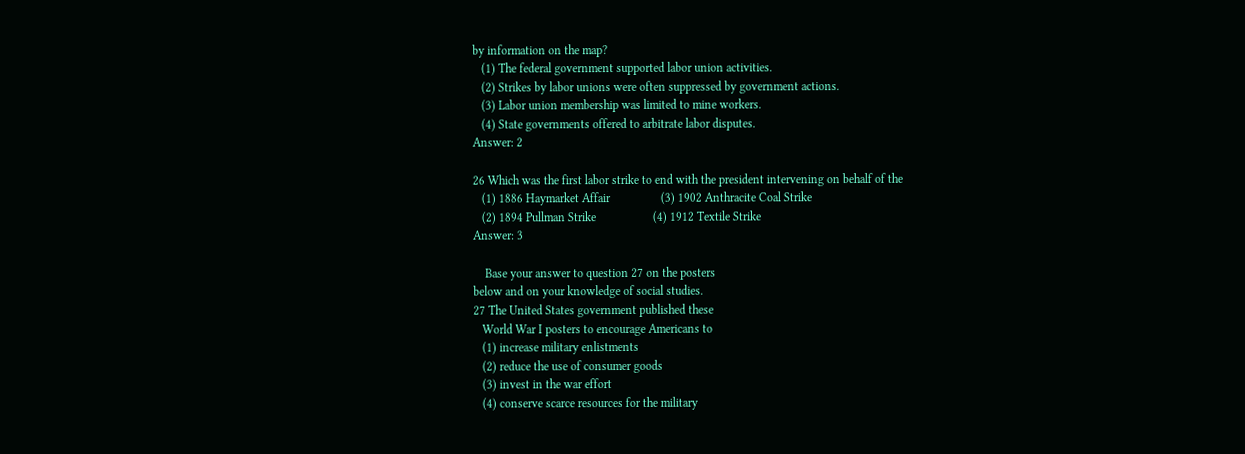by information on the map?
   (1) The federal government supported labor union activities.
   (2) Strikes by labor unions were often suppressed by government actions.
   (3) Labor union membership was limited to mine workers.
   (4) State governments offered to arbitrate labor disputes.
Answer: 2

26 Which was the first labor strike to end with the president intervening on behalf of the
   (1) 1886 Haymarket Affair                 (3) 1902 Anthracite Coal Strike
   (2) 1894 Pullman Strike                   (4) 1912 Textile Strike
Answer: 3

    Base your answer to question 27 on the posters
below and on your knowledge of social studies.
27 The United States government published these
   World War I posters to encourage Americans to
   (1) increase military enlistments
   (2) reduce the use of consumer goods
   (3) invest in the war effort
   (4) conserve scarce resources for the military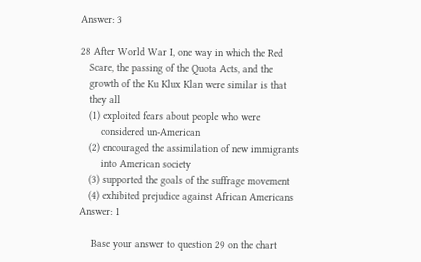Answer: 3

28 After World War I, one way in which the Red
   Scare, the passing of the Quota Acts, and the
   growth of the Ku Klux Klan were similar is that
   they all
   (1) exploited fears about people who were
       considered un-American
   (2) encouraged the assimilation of new immigrants
       into American society
   (3) supported the goals of the suffrage movement
   (4) exhibited prejudice against African Americans
Answer: 1

    Base your answer to question 29 on the chart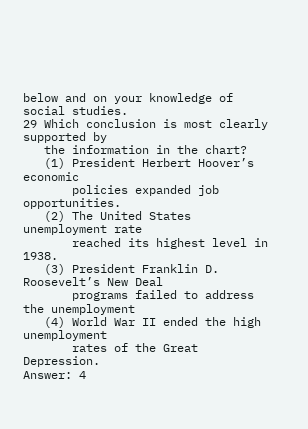below and on your knowledge of social studies.
29 Which conclusion is most clearly supported by
   the information in the chart?
   (1) President Herbert Hoover’s economic
       policies expanded job opportunities.
   (2) The United States unemployment rate
       reached its highest level in 1938.
   (3) President Franklin D. Roosevelt’s New Deal
       programs failed to address the unemployment
   (4) World War II ended the high unemployment
       rates of the Great Depression.
Answer: 4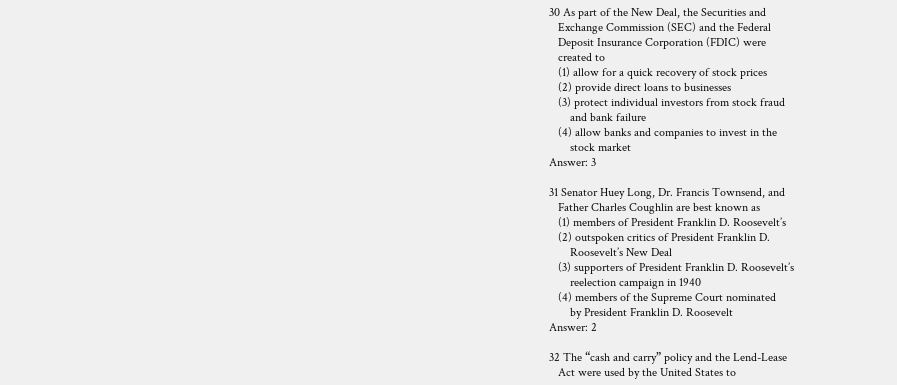30 As part of the New Deal, the Securities and
   Exchange Commission (SEC) and the Federal
   Deposit Insurance Corporation (FDIC) were
   created to
   (1) allow for a quick recovery of stock prices
   (2) provide direct loans to businesses
   (3) protect individual investors from stock fraud
       and bank failure
   (4) allow banks and companies to invest in the
       stock market
Answer: 3

31 Senator Huey Long, Dr. Francis Townsend, and
   Father Charles Coughlin are best known as
   (1) members of President Franklin D. Roosevelt’s
   (2) outspoken critics of President Franklin D.
       Roosevelt’s New Deal
   (3) supporters of President Franklin D. Roosevelt’s
       reelection campaign in 1940
   (4) members of the Supreme Court nominated
       by President Franklin D. Roosevelt
Answer: 2

32 The “cash and carry” policy and the Lend-Lease
   Act were used by the United States to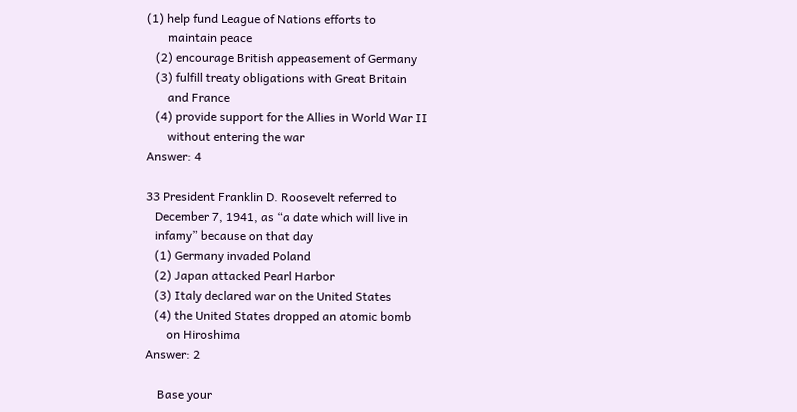(1) help fund League of Nations efforts to
       maintain peace
   (2) encourage British appeasement of Germany
   (3) fulfill treaty obligations with Great Britain
       and France
   (4) provide support for the Allies in World War II
       without entering the war
Answer: 4

33 President Franklin D. Roosevelt referred to
   December 7, 1941, as “a date which will live in
   infamy” because on that day
   (1) Germany invaded Poland
   (2) Japan attacked Pearl Harbor
   (3) Italy declared war on the United States
   (4) the United States dropped an atomic bomb
       on Hiroshima
Answer: 2

    Base your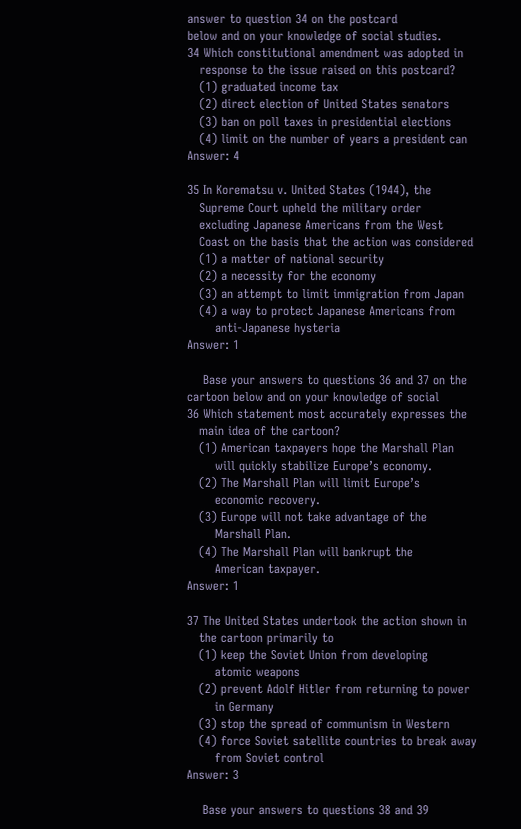answer to question 34 on the postcard
below and on your knowledge of social studies.
34 Which constitutional amendment was adopted in
   response to the issue raised on this postcard?
   (1) graduated income tax
   (2) direct election of United States senators
   (3) ban on poll taxes in presidential elections
   (4) limit on the number of years a president can
Answer: 4

35 In Korematsu v. United States (1944), the
   Supreme Court upheld the military order
   excluding Japanese Americans from the West
   Coast on the basis that the action was considered
   (1) a matter of national security
   (2) a necessity for the economy
   (3) an attempt to limit immigration from Japan
   (4) a way to protect Japanese Americans from
       anti-Japanese hysteria
Answer: 1

    Base your answers to questions 36 and 37 on the
cartoon below and on your knowledge of social
36 Which statement most accurately expresses the
   main idea of the cartoon?
   (1) American taxpayers hope the Marshall Plan
       will quickly stabilize Europe’s economy.
   (2) The Marshall Plan will limit Europe’s
       economic recovery.
   (3) Europe will not take advantage of the
       Marshall Plan.
   (4) The Marshall Plan will bankrupt the
       American taxpayer.
Answer: 1

37 The United States undertook the action shown in
   the cartoon primarily to
   (1) keep the Soviet Union from developing
       atomic weapons
   (2) prevent Adolf Hitler from returning to power
       in Germany
   (3) stop the spread of communism in Western
   (4) force Soviet satellite countries to break away
       from Soviet control
Answer: 3

    Base your answers to questions 38 and 39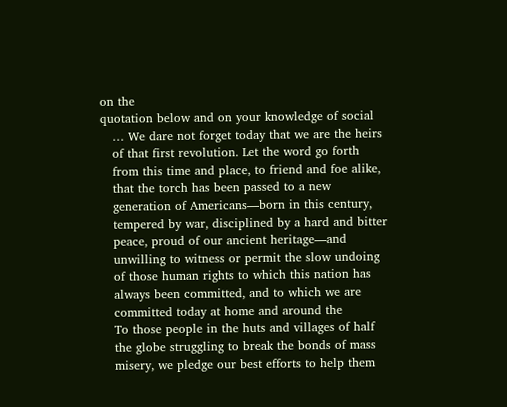on the
quotation below and on your knowledge of social
   … We dare not forget today that we are the heirs
   of that first revolution. Let the word go forth
   from this time and place, to friend and foe alike,
   that the torch has been passed to a new
   generation of Americans—born in this century,
   tempered by war, disciplined by a hard and bitter
   peace, proud of our ancient heritage—and
   unwilling to witness or permit the slow undoing
   of those human rights to which this nation has
   always been committed, and to which we are
   committed today at home and around the
   To those people in the huts and villages of half
   the globe struggling to break the bonds of mass
   misery, we pledge our best efforts to help them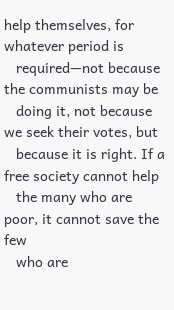help themselves, for whatever period is
   required—not because the communists may be
   doing it, not because we seek their votes, but
   because it is right. If a free society cannot help
   the many who are poor, it cannot save the few
   who are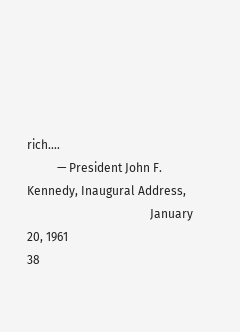rich.…
          — President John F. Kennedy, Inaugural Address,
                                         January 20, 1961
38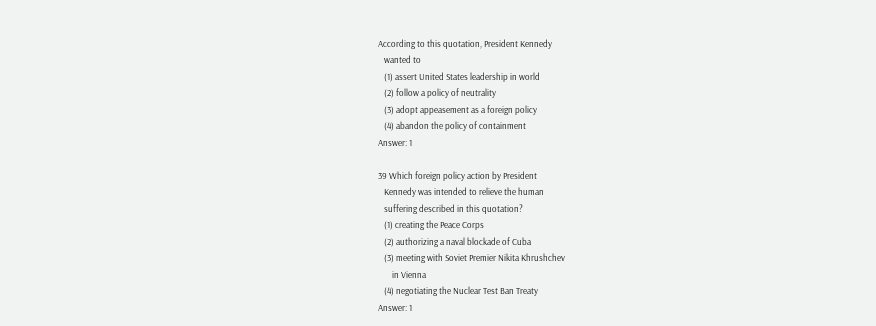According to this quotation, President Kennedy
   wanted to
   (1) assert United States leadership in world
   (2) follow a policy of neutrality
   (3) adopt appeasement as a foreign policy
   (4) abandon the policy of containment
Answer: 1

39 Which foreign policy action by President
   Kennedy was intended to relieve the human
   suffering described in this quotation?
   (1) creating the Peace Corps
   (2) authorizing a naval blockade of Cuba
   (3) meeting with Soviet Premier Nikita Khrushchev
       in Vienna
   (4) negotiating the Nuclear Test Ban Treaty
Answer: 1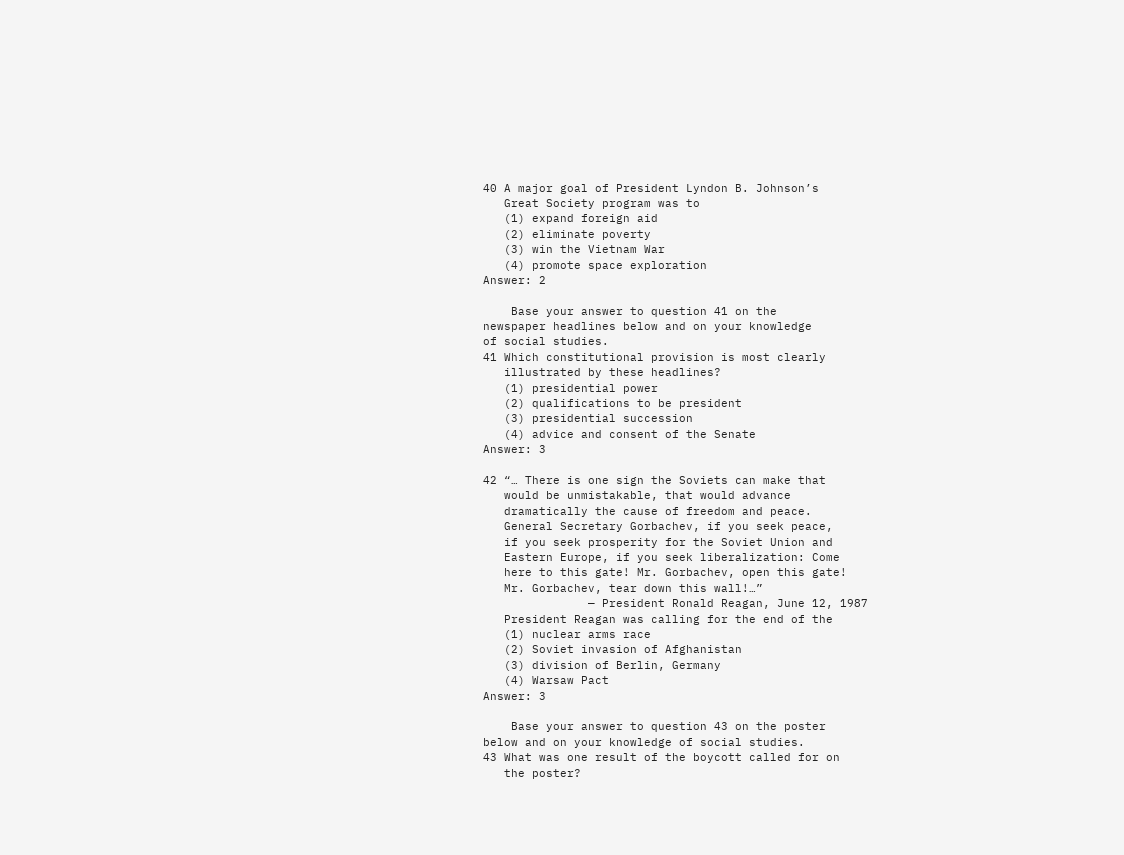40 A major goal of President Lyndon B. Johnson’s
   Great Society program was to
   (1) expand foreign aid
   (2) eliminate poverty
   (3) win the Vietnam War
   (4) promote space exploration
Answer: 2

    Base your answer to question 41 on the
newspaper headlines below and on your knowledge
of social studies.
41 Which constitutional provision is most clearly
   illustrated by these headlines?
   (1) presidential power
   (2) qualifications to be president
   (3) presidential succession
   (4) advice and consent of the Senate
Answer: 3

42 “… There is one sign the Soviets can make that
   would be unmistakable, that would advance
   dramatically the cause of freedom and peace.
   General Secretary Gorbachev, if you seek peace,
   if you seek prosperity for the Soviet Union and
   Eastern Europe, if you seek liberalization: Come
   here to this gate! Mr. Gorbachev, open this gate!
   Mr. Gorbachev, tear down this wall!…”
               — President Ronald Reagan, June 12, 1987
   President Reagan was calling for the end of the
   (1) nuclear arms race
   (2) Soviet invasion of Afghanistan
   (3) division of Berlin, Germany
   (4) Warsaw Pact
Answer: 3

    Base your answer to question 43 on the poster
below and on your knowledge of social studies.
43 What was one result of the boycott called for on
   the poster?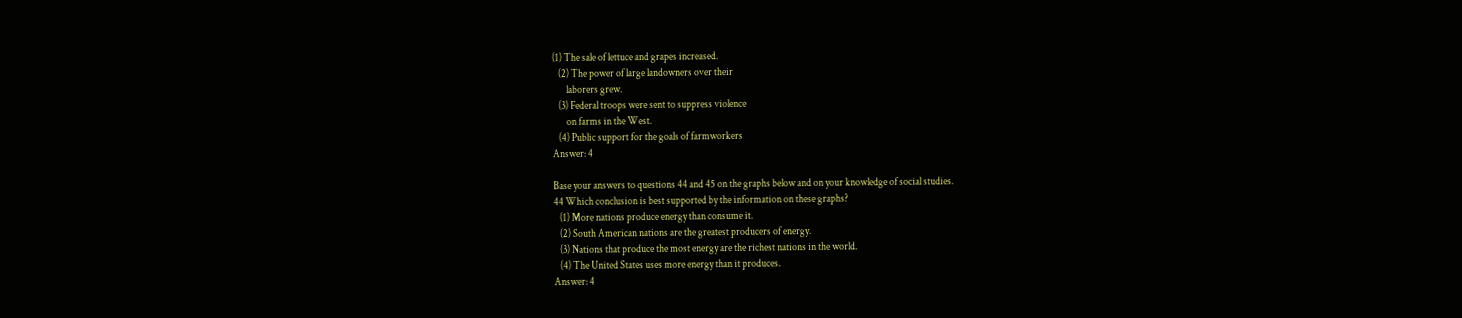(1) The sale of lettuce and grapes increased.
   (2) The power of large landowners over their
       laborers grew.
   (3) Federal troops were sent to suppress violence
       on farms in the West.
   (4) Public support for the goals of farmworkers
Answer: 4

Base your answers to questions 44 and 45 on the graphs below and on your knowledge of social studies.
44 Which conclusion is best supported by the information on these graphs?
   (1) More nations produce energy than consume it.
   (2) South American nations are the greatest producers of energy.
   (3) Nations that produce the most energy are the richest nations in the world.
   (4) The United States uses more energy than it produces.
Answer: 4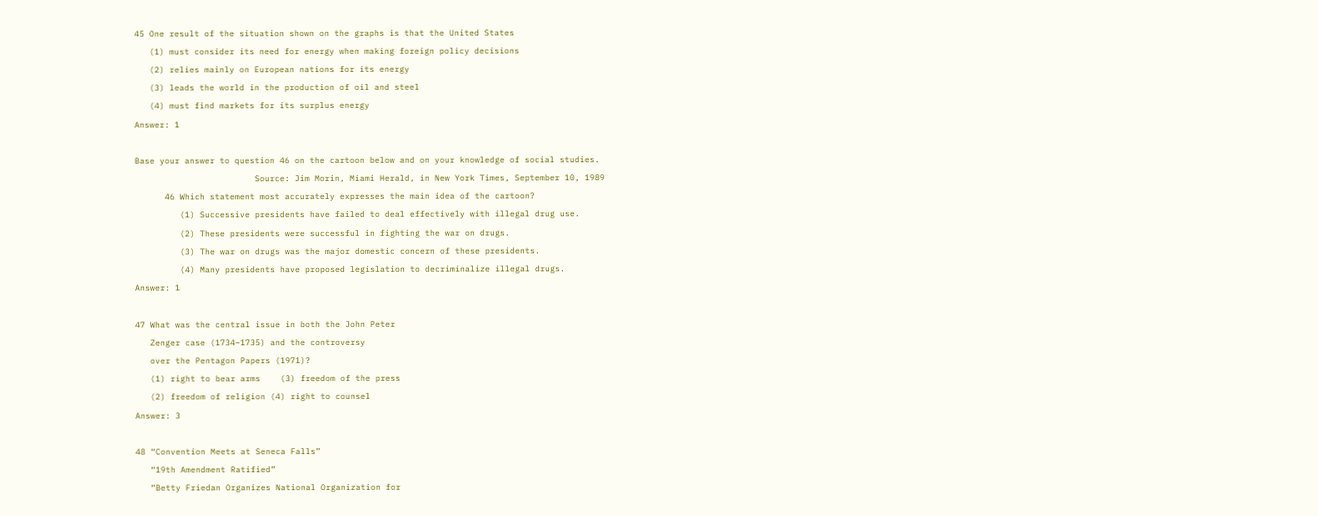45 One result of the situation shown on the graphs is that the United States
   (1) must consider its need for energy when making foreign policy decisions
   (2) relies mainly on European nations for its energy
   (3) leads the world in the production of oil and steel
   (4) must find markets for its surplus energy
Answer: 1

Base your answer to question 46 on the cartoon below and on your knowledge of social studies.
                        Source: Jim Morin, Miami Herald, in New York Times, September 10, 1989
      46 Which statement most accurately expresses the main idea of the cartoon?
         (1) Successive presidents have failed to deal effectively with illegal drug use.
         (2) These presidents were successful in fighting the war on drugs.
         (3) The war on drugs was the major domestic concern of these presidents.
         (4) Many presidents have proposed legislation to decriminalize illegal drugs.
Answer: 1

47 What was the central issue in both the John Peter
   Zenger case (1734–1735) and the controversy
   over the Pentagon Papers (1971)?
   (1) right to bear arms    (3) freedom of the press
   (2) freedom of religion (4) right to counsel
Answer: 3

48 “Convention Meets at Seneca Falls”
   “19th Amendment Ratified”
   “Betty Friedan Organizes National Organization for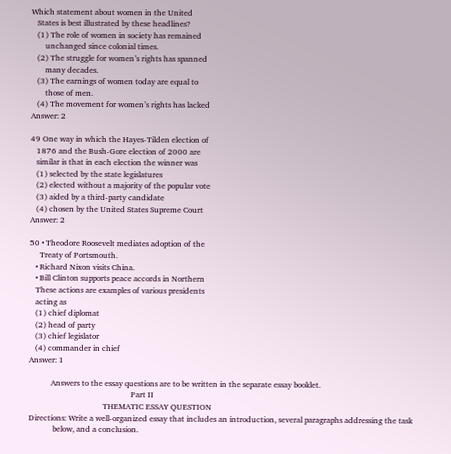Which statement about women in the United
   States is best illustrated by these headlines?
   (1) The role of women in society has remained
       unchanged since colonial times.
   (2) The struggle for women’s rights has spanned
       many decades.
   (3) The earnings of women today are equal to
       those of men.
   (4) The movement for women’s rights has lacked
Answer: 2

49 One way in which the Hayes-Tilden election of
   1876 and the Bush-Gore election of 2000 are
   similar is that in each election the winner was
   (1) selected by the state legislatures
   (2) elected without a majority of the popular vote
   (3) aided by a third-party candidate
   (4) chosen by the United States Supreme Court
Answer: 2

50 • Theodore Roosevelt mediates adoption of the
     Treaty of Portsmouth.
   • Richard Nixon visits China.
   • Bill Clinton supports peace accords in Northern
   These actions are examples of various presidents
   acting as
   (1) chief diplomat
   (2) head of party
   (3) chief legislator
   (4) commander in chief
Answer: 1

           Answers to the essay questions are to be written in the separate essay booklet.
                                                   Part II
                                     THEMATIC ESSAY QUESTION
Directions: Write a well-organized essay that includes an introduction, several paragraphs addressing the task
            below, and a conclusion.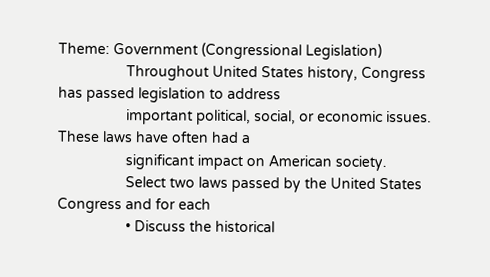Theme: Government (Congressional Legislation)
                 Throughout United States history, Congress has passed legislation to address
                 important political, social, or economic issues. These laws have often had a
                 significant impact on American society.
                 Select two laws passed by the United States Congress and for each
                 • Discuss the historical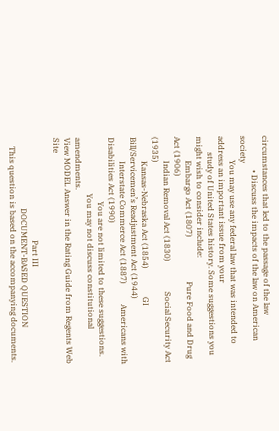circumstances that led to the passage of the law
                 • Discuss the impacts of the law on American society
            You may use any federal law that was intended to address an important issue from your
        study of United States history. Some suggestions you might wish to consider include:
            Embargo Act (1807)                      Pure Food and Drug Act (1906)
            Indian Removal Act (1830)               Social Security Act (1935)
            Kansas-Nebraska Act (1854)              GI Bill/Servicemen’s Readjustment Act (1944)
            Interstate Commerce Act (1887)          Americans with Disabilities Act (1990)
                                You are not limited to these suggestions.
                            You may not discuss constitutional amendments.
View MODEL Answer in the Rating Guide from Regents Web Site

                                                   Part III
                                   DOCUMENT-BASED QUESTION
    This question is based on the accompanying documents.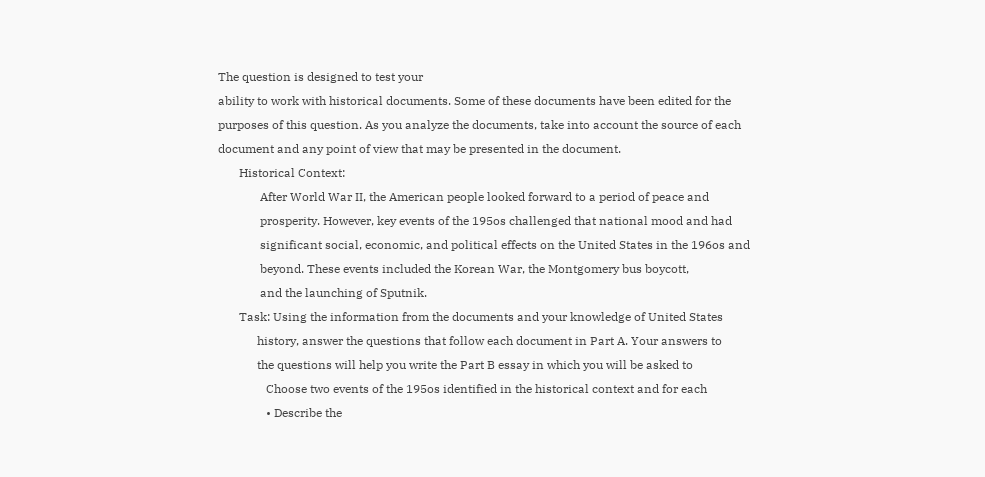The question is designed to test your
ability to work with historical documents. Some of these documents have been edited for the
purposes of this question. As you analyze the documents, take into account the source of each
document and any point of view that may be presented in the document.
       Historical Context:
              After World War II, the American people looked forward to a period of peace and
              prosperity. However, key events of the 195os challenged that national mood and had
              significant social, economic, and political effects on the United States in the 196os and
              beyond. These events included the Korean War, the Montgomery bus boycott,
              and the launching of Sputnik.
       Task: Using the information from the documents and your knowledge of United States
             history, answer the questions that follow each document in Part A. Your answers to
             the questions will help you write the Part B essay in which you will be asked to
                Choose two events of the 195os identified in the historical context and for each
                • Describe the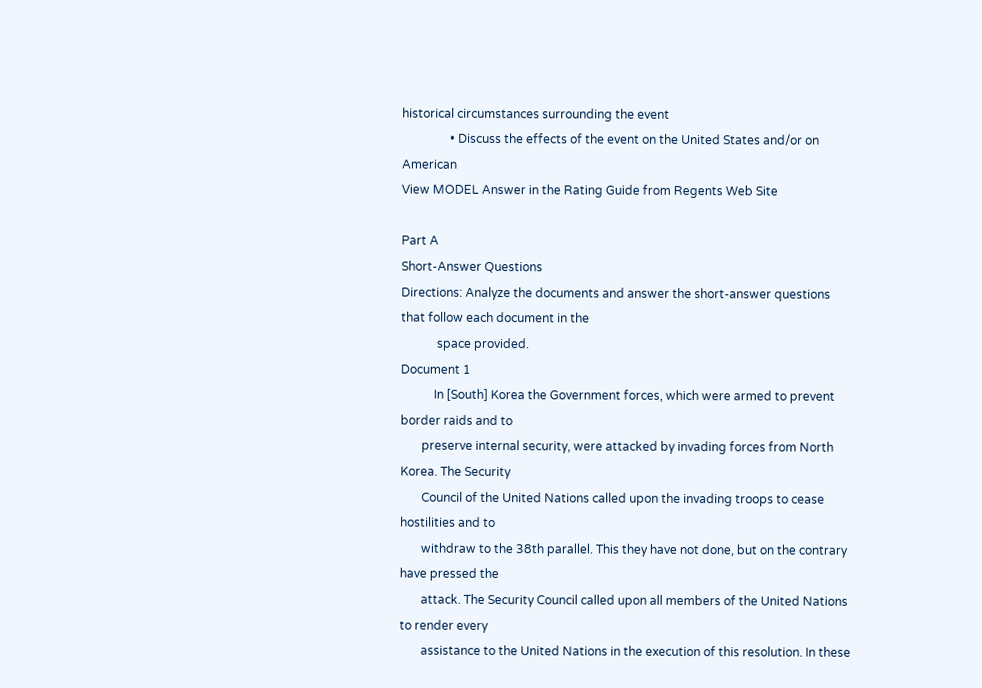historical circumstances surrounding the event
                • Discuss the effects of the event on the United States and/or on American
View MODEL Answer in the Rating Guide from Regents Web Site

Part A
Short-Answer Questions
Directions: Analyze the documents and answer the short-answer questions that follow each document in the
            space provided.
Document 1
           In [South] Korea the Government forces, which were armed to prevent border raids and to
       preserve internal security, were attacked by invading forces from North Korea. The Security
       Council of the United Nations called upon the invading troops to cease hostilities and to
       withdraw to the 38th parallel. This they have not done, but on the contrary have pressed the
       attack. The Security Council called upon all members of the United Nations to render every
       assistance to the United Nations in the execution of this resolution. In these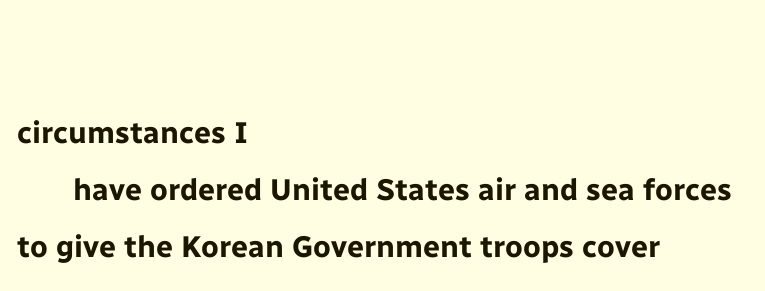circumstances I
       have ordered United States air and sea forces to give the Korean Government troops cover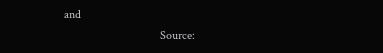and
                                Source: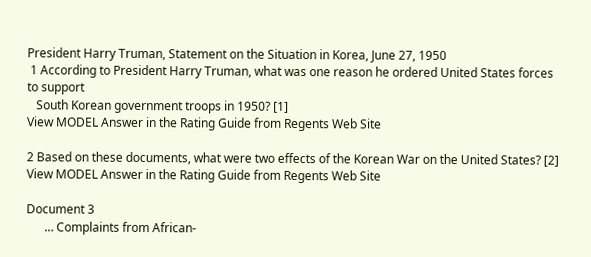President Harry Truman, Statement on the Situation in Korea, June 27, 1950
 1 According to President Harry Truman, what was one reason he ordered United States forces to support
   South Korean government troops in 1950? [1]
View MODEL Answer in the Rating Guide from Regents Web Site

2 Based on these documents, what were two effects of the Korean War on the United States? [2]
View MODEL Answer in the Rating Guide from Regents Web Site

Document 3
      … Complaints from African-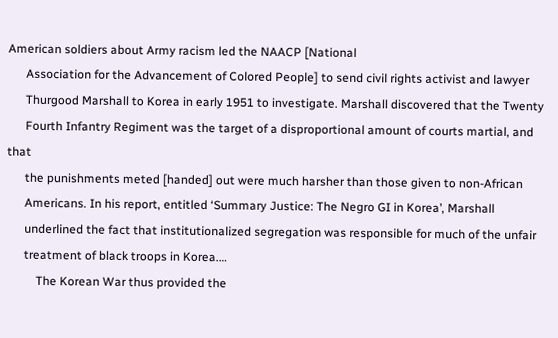American soldiers about Army racism led the NAACP [National
      Association for the Advancement of Colored People] to send civil rights activist and lawyer
      Thurgood Marshall to Korea in early 1951 to investigate. Marshall discovered that the Twenty
      Fourth Infantry Regiment was the target of a disproportional amount of courts martial, and that
      the punishments meted [handed] out were much harsher than those given to non-African
      Americans. In his report, entitled ‘Summary Justice: The Negro GI in Korea’, Marshall
      underlined the fact that institutionalized segregation was responsible for much of the unfair
      treatment of black troops in Korea.…
          The Korean War thus provided the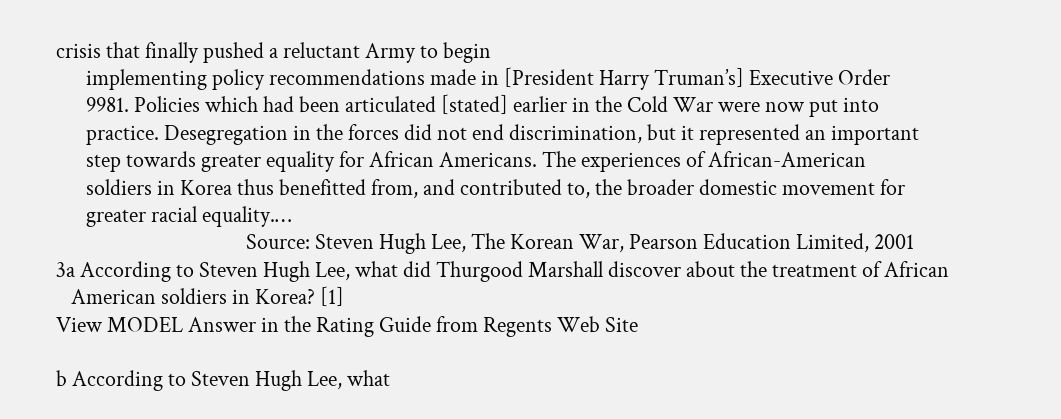crisis that finally pushed a reluctant Army to begin
      implementing policy recommendations made in [President Harry Truman’s] Executive Order
      9981. Policies which had been articulated [stated] earlier in the Cold War were now put into
      practice. Desegregation in the forces did not end discrimination, but it represented an important
      step towards greater equality for African Americans. The experiences of African-American
      soldiers in Korea thus benefitted from, and contributed to, the broader domestic movement for
      greater racial equality.…
                                      Source: Steven Hugh Lee, The Korean War, Pearson Education Limited, 2001
3a According to Steven Hugh Lee, what did Thurgood Marshall discover about the treatment of African
   American soldiers in Korea? [1]
View MODEL Answer in the Rating Guide from Regents Web Site

b According to Steven Hugh Lee, what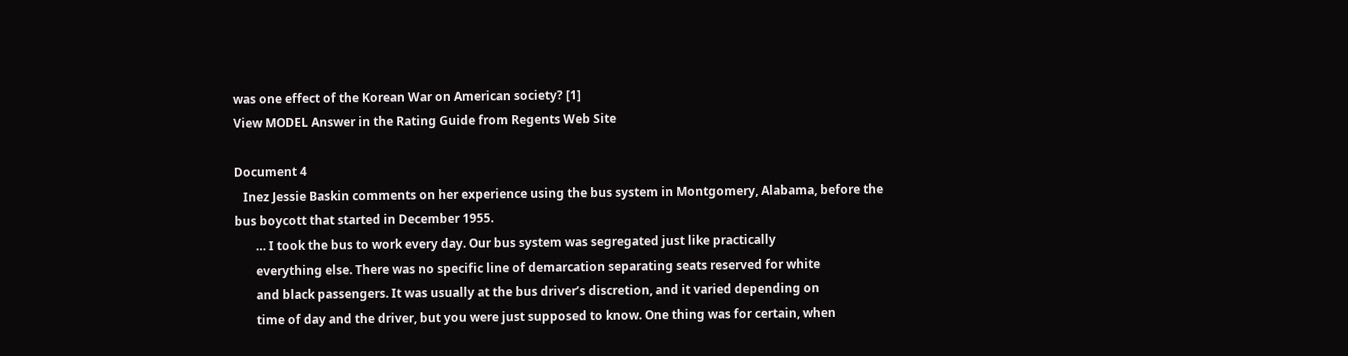was one effect of the Korean War on American society? [1]
View MODEL Answer in the Rating Guide from Regents Web Site

Document 4
   Inez Jessie Baskin comments on her experience using the bus system in Montgomery, Alabama, before the
bus boycott that started in December 1955.
       … I took the bus to work every day. Our bus system was segregated just like practically
       everything else. There was no specific line of demarcation separating seats reserved for white
       and black passengers. It was usually at the bus driver’s discretion, and it varied depending on
       time of day and the driver, but you were just supposed to know. One thing was for certain, when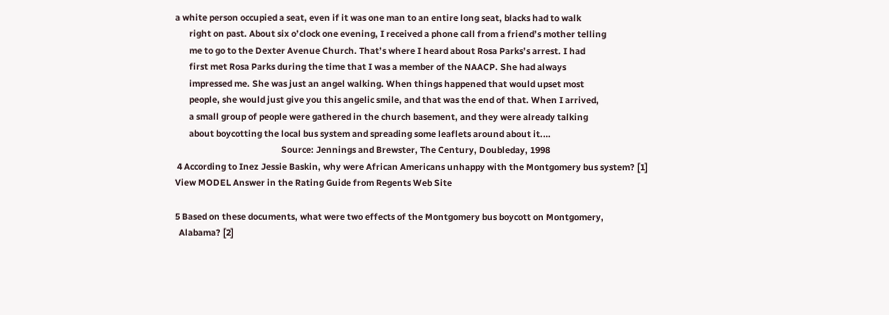a white person occupied a seat, even if it was one man to an entire long seat, blacks had to walk
       right on past. About six o’clock one evening, I received a phone call from a friend’s mother telling
       me to go to the Dexter Avenue Church. That’s where I heard about Rosa Parks’s arrest. I had
       first met Rosa Parks during the time that I was a member of the NAACP. She had always
       impressed me. She was just an angel walking. When things happened that would upset most
       people, she would just give you this angelic smile, and that was the end of that. When I arrived,
       a small group of people were gathered in the church basement, and they were already talking
       about boycotting the local bus system and spreading some leaflets around about it.…
                                                     Source: Jennings and Brewster, The Century, Doubleday, 1998
 4 According to Inez Jessie Baskin, why were African Americans unhappy with the Montgomery bus system? [1]
View MODEL Answer in the Rating Guide from Regents Web Site

5 Based on these documents, what were two effects of the Montgomery bus boycott on Montgomery,
  Alabama? [2]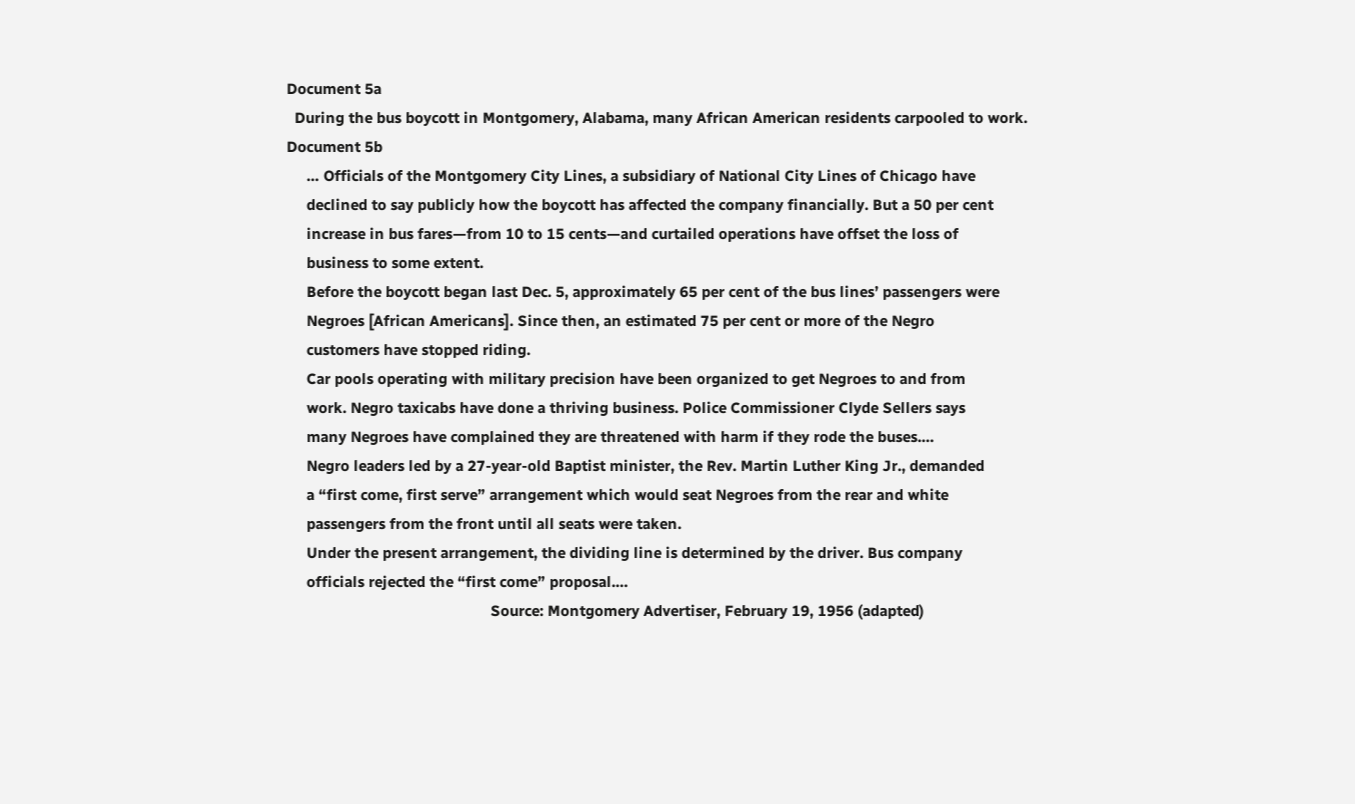Document 5a
  During the bus boycott in Montgomery, Alabama, many African American residents carpooled to work.
Document 5b
     … Officials of the Montgomery City Lines, a subsidiary of National City Lines of Chicago have
     declined to say publicly how the boycott has affected the company financially. But a 50 per cent
     increase in bus fares—from 10 to 15 cents—and curtailed operations have offset the loss of
     business to some extent.
     Before the boycott began last Dec. 5, approximately 65 per cent of the bus lines’ passengers were
     Negroes [African Americans]. Since then, an estimated 75 per cent or more of the Negro
     customers have stopped riding.
     Car pools operating with military precision have been organized to get Negroes to and from
     work. Negro taxicabs have done a thriving business. Police Commissioner Clyde Sellers says
     many Negroes have complained they are threatened with harm if they rode the buses.…
     Negro leaders led by a 27-year-old Baptist minister, the Rev. Martin Luther King Jr., demanded
     a “first come, first serve” arrangement which would seat Negroes from the rear and white
     passengers from the front until all seats were taken.
     Under the present arrangement, the dividing line is determined by the driver. Bus company
     officials rejected the “first come” proposal.…
                                                   Source: Montgomery Advertiser, February 19, 1956 (adapted)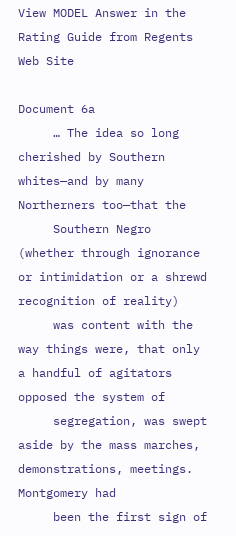View MODEL Answer in the Rating Guide from Regents Web Site

Document 6a
     … The idea so long cherished by Southern whites—and by many Northerners too—that the
     Southern Negro (whether through ignorance or intimidation or a shrewd recognition of reality)
     was content with the way things were, that only a handful of agitators opposed the system of
     segregation, was swept aside by the mass marches, demonstrations, meetings. Montgomery had
     been the first sign of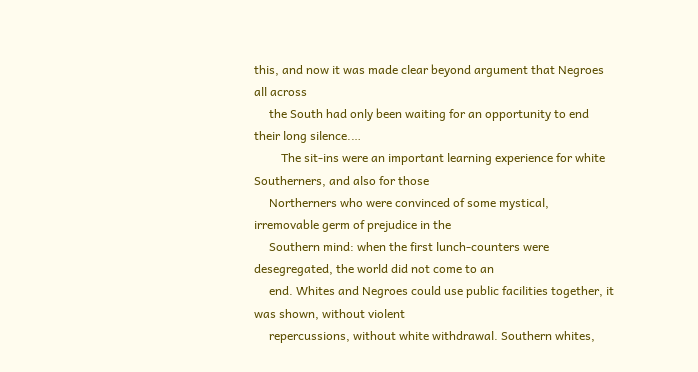this, and now it was made clear beyond argument that Negroes all across
     the South had only been waiting for an opportunity to end their long silence.…
         The sit-ins were an important learning experience for white Southerners, and also for those
     Northerners who were convinced of some mystical, irremovable germ of prejudice in the
     Southern mind: when the first lunch-counters were desegregated, the world did not come to an
     end. Whites and Negroes could use public facilities together, it was shown, without violent
     repercussions, without white withdrawal. Southern whites,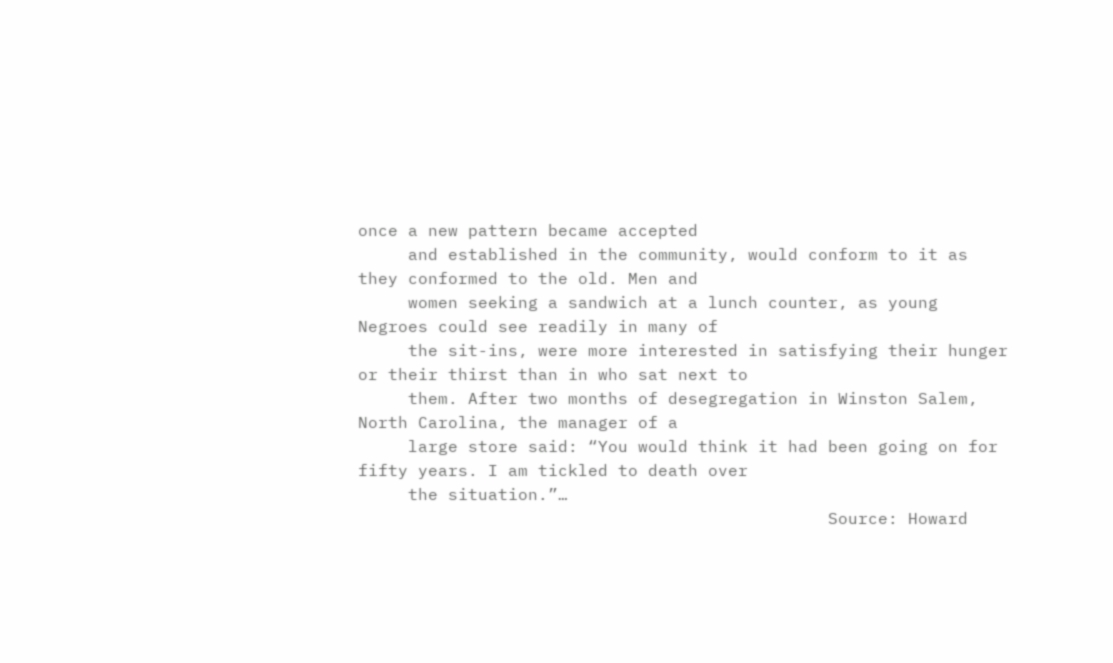once a new pattern became accepted
     and established in the community, would conform to it as they conformed to the old. Men and
     women seeking a sandwich at a lunch counter, as young Negroes could see readily in many of
     the sit-ins, were more interested in satisfying their hunger or their thirst than in who sat next to
     them. After two months of desegregation in Winston Salem, North Carolina, the manager of a
     large store said: “You would think it had been going on for fifty years. I am tickled to death over
     the situation.”…
                                               Source: Howard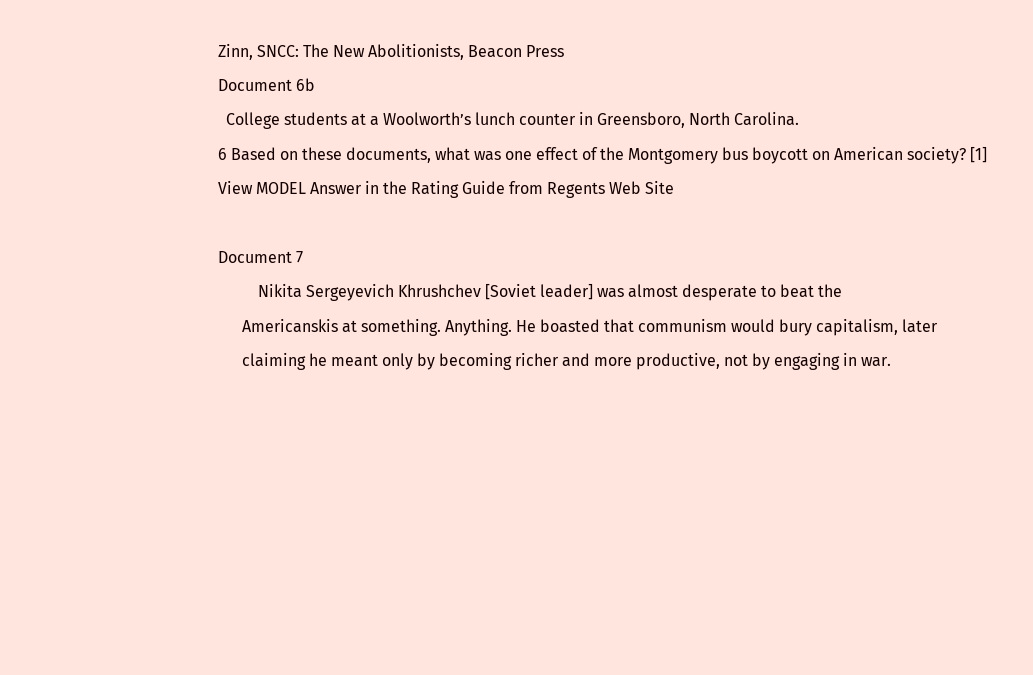Zinn, SNCC: The New Abolitionists, Beacon Press
Document 6b
  College students at a Woolworth’s lunch counter in Greensboro, North Carolina.
6 Based on these documents, what was one effect of the Montgomery bus boycott on American society? [1]
View MODEL Answer in the Rating Guide from Regents Web Site

Document 7
          Nikita Sergeyevich Khrushchev [Soviet leader] was almost desperate to beat the
      Americanskis at something. Anything. He boasted that communism would bury capitalism, later
      claiming he meant only by becoming richer and more productive, not by engaging in war.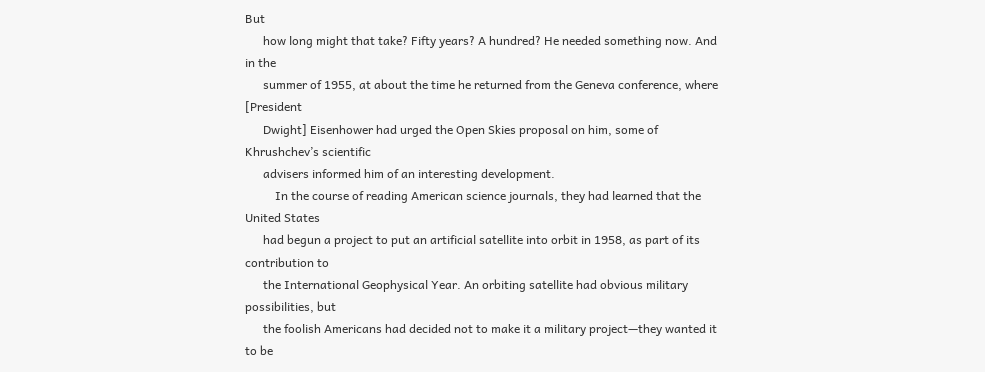But
      how long might that take? Fifty years? A hundred? He needed something now. And in the
      summer of 1955, at about the time he returned from the Geneva conference, where [President
      Dwight] Eisenhower had urged the Open Skies proposal on him, some of Khrushchev’s scientific
      advisers informed him of an interesting development.
          In the course of reading American science journals, they had learned that the United States
      had begun a project to put an artificial satellite into orbit in 1958, as part of its contribution to
      the International Geophysical Year. An orbiting satellite had obvious military possibilities, but
      the foolish Americans had decided not to make it a military project—they wanted it to be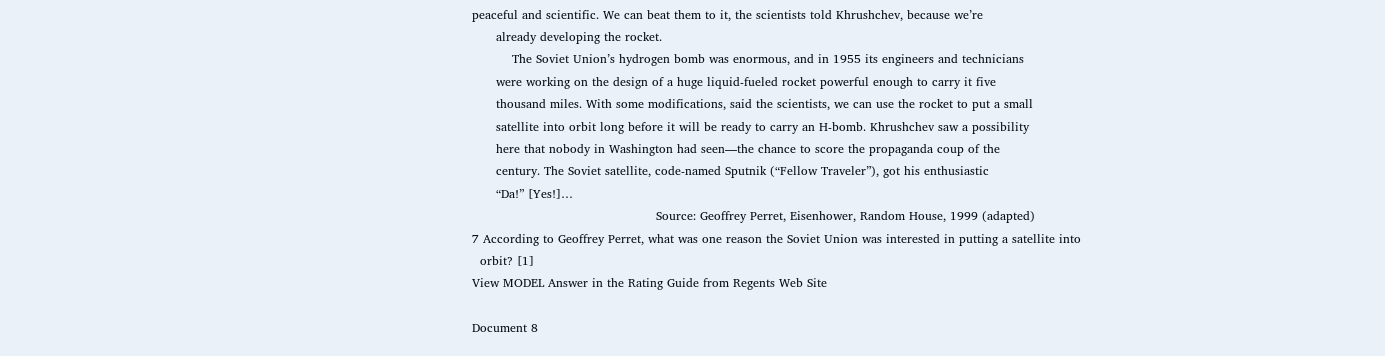peaceful and scientific. We can beat them to it, the scientists told Khrushchev, because we’re
      already developing the rocket.
          The Soviet Union’s hydrogen bomb was enormous, and in 1955 its engineers and technicians
      were working on the design of a huge liquid-fueled rocket powerful enough to carry it five
      thousand miles. With some modifications, said the scientists, we can use the rocket to put a small
      satellite into orbit long before it will be ready to carry an H-bomb. Khrushchev saw a possibility
      here that nobody in Washington had seen—the chance to score the propaganda coup of the
      century. The Soviet satellite, code-named Sputnik (“Fellow Traveler”), got his enthusiastic
      “Da!” [Yes!]…
                                              Source: Geoffrey Perret, Eisenhower, Random House, 1999 (adapted)
7 According to Geoffrey Perret, what was one reason the Soviet Union was interested in putting a satellite into
  orbit? [1]
View MODEL Answer in the Rating Guide from Regents Web Site

Document 8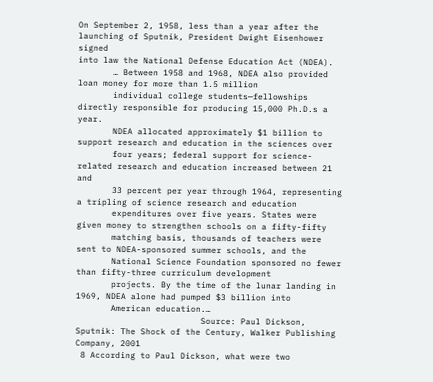On September 2, 1958, less than a year after the launching of Sputnik, President Dwight Eisenhower signed
into law the National Defense Education Act (NDEA).
       … Between 1958 and 1968, NDEA also provided loan money for more than 1.5 million
       individual college students—fellowships directly responsible for producing 15,000 Ph.D.s a year.
       NDEA allocated approximately $1 billion to support research and education in the sciences over
       four years; federal support for science-related research and education increased between 21 and
       33 percent per year through 1964, representing a tripling of science research and education
       expenditures over five years. States were given money to strengthen schools on a fifty-fifty
       matching basis, thousands of teachers were sent to NDEA-sponsored summer schools, and the
       National Science Foundation sponsored no fewer than fifty-three curriculum development
       projects. By the time of the lunar landing in 1969, NDEA alone had pumped $3 billion into
       American education.…
                         Source: Paul Dickson, Sputnik: The Shock of the Century, Walker Publishing Company, 2001
 8 According to Paul Dickson, what were two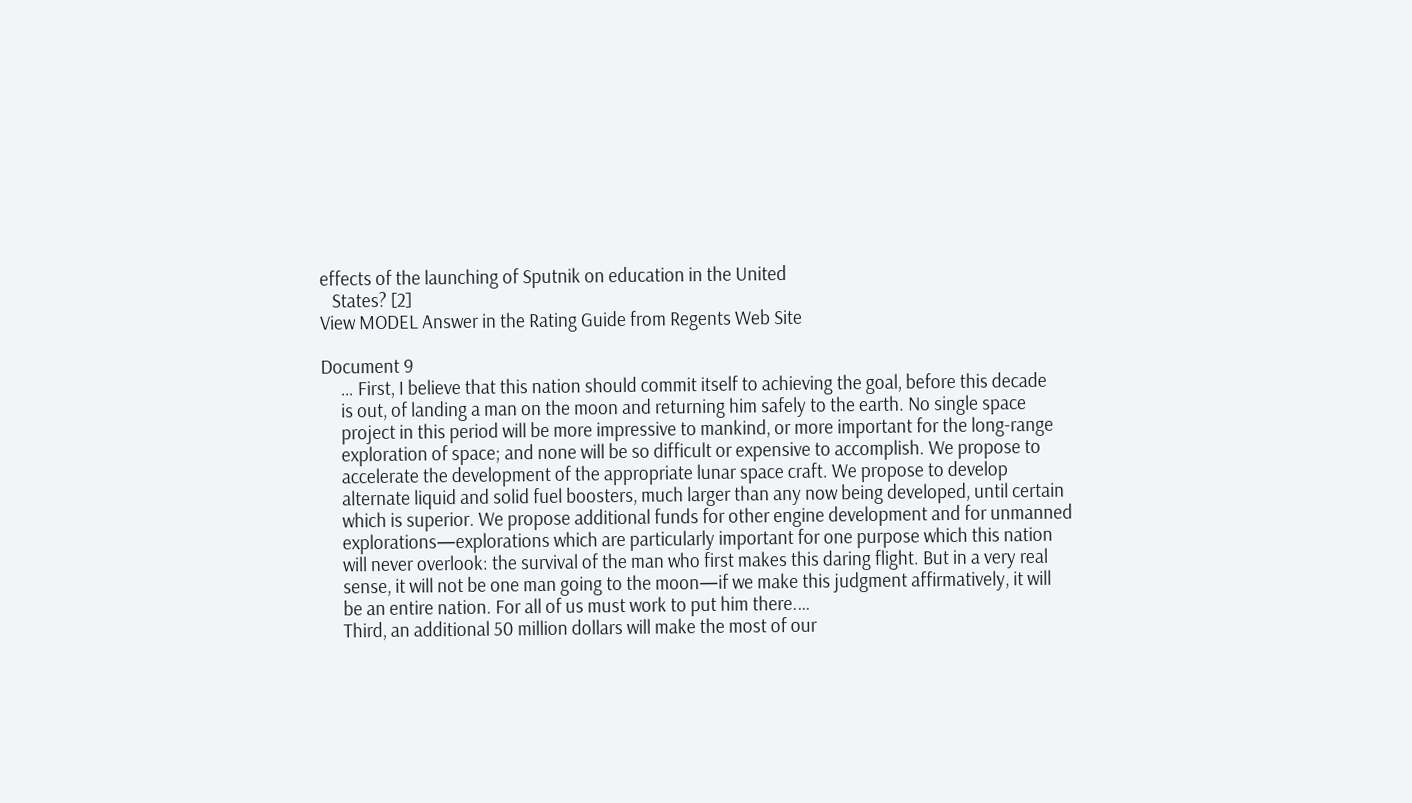effects of the launching of Sputnik on education in the United
   States? [2]
View MODEL Answer in the Rating Guide from Regents Web Site

Document 9
     … First, I believe that this nation should commit itself to achieving the goal, before this decade
     is out, of landing a man on the moon and returning him safely to the earth. No single space
     project in this period will be more impressive to mankind, or more important for the long-range
     exploration of space; and none will be so difficult or expensive to accomplish. We propose to
     accelerate the development of the appropriate lunar space craft. We propose to develop
     alternate liquid and solid fuel boosters, much larger than any now being developed, until certain
     which is superior. We propose additional funds for other engine development and for unmanned
     explorations—explorations which are particularly important for one purpose which this nation
     will never overlook: the survival of the man who first makes this daring flight. But in a very real
     sense, it will not be one man going to the moon—if we make this judgment affirmatively, it will
     be an entire nation. For all of us must work to put him there.…
     Third, an additional 50 million dollars will make the most of our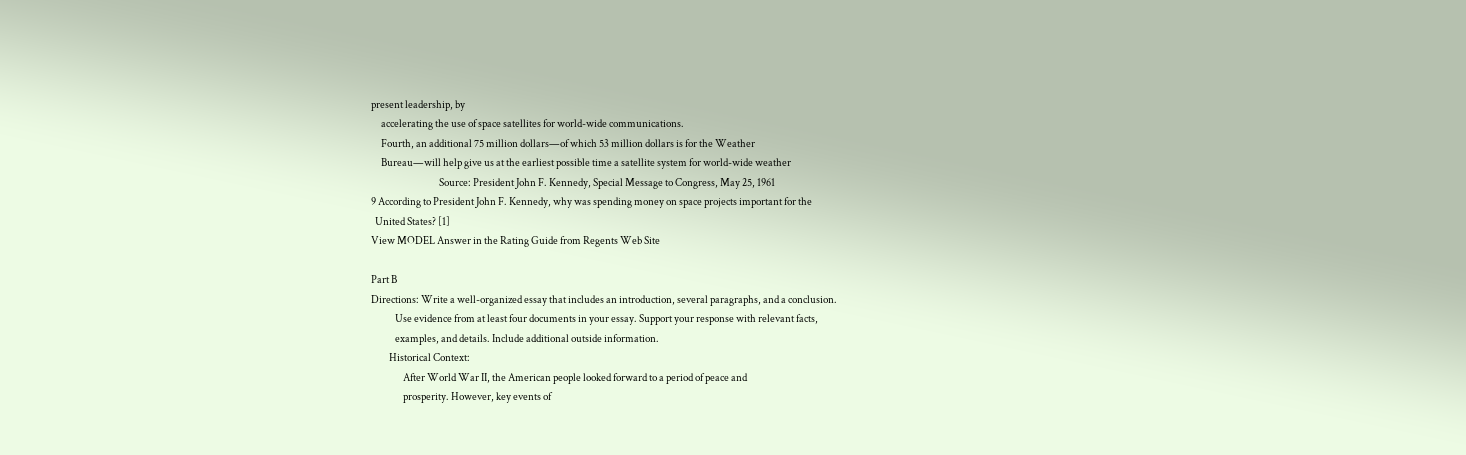present leadership, by
     accelerating the use of space satellites for world-wide communications.
     Fourth, an additional 75 million dollars—of which 53 million dollars is for the Weather
     Bureau—will help give us at the earliest possible time a satellite system for world-wide weather
                                  Source: President John F. Kennedy, Special Message to Congress, May 25, 1961
9 According to President John F. Kennedy, why was spending money on space projects important for the
  United States? [1]
View MODEL Answer in the Rating Guide from Regents Web Site

Part B
Directions: Write a well-organized essay that includes an introduction, several paragraphs, and a conclusion.
            Use evidence from at least four documents in your essay. Support your response with relevant facts,
            examples, and details. Include additional outside information.
         Historical Context:
                After World War II, the American people looked forward to a period of peace and
                prosperity. However, key events of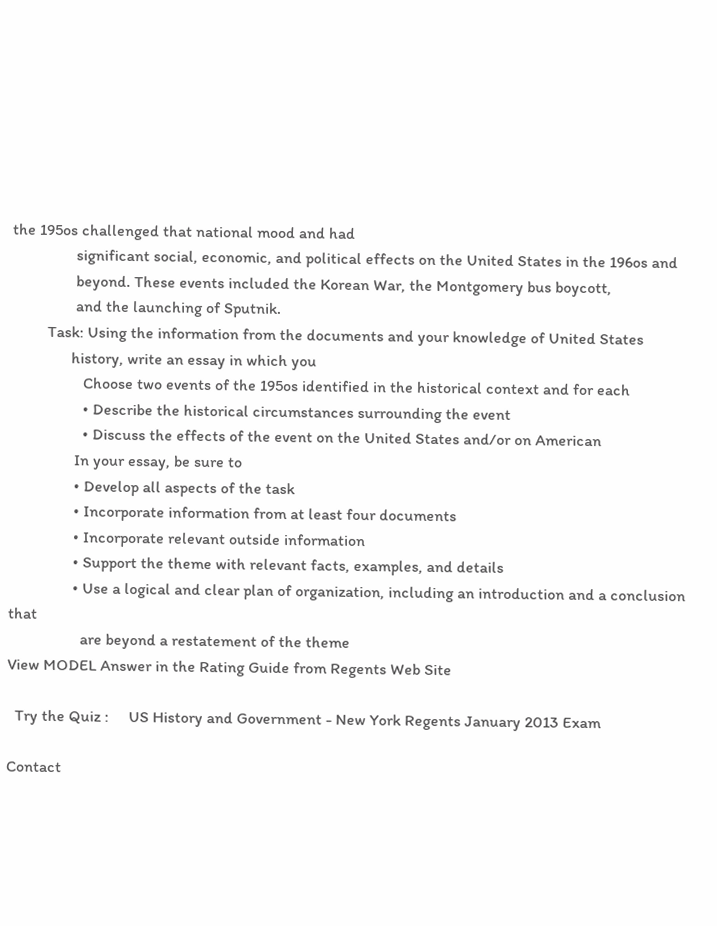the 195os challenged that national mood and had
                significant social, economic, and political effects on the United States in the 196os and
                beyond. These events included the Korean War, the Montgomery bus boycott,
                and the launching of Sputnik.
         Task: Using the information from the documents and your knowledge of United States
               history, write an essay in which you
                  Choose two events of the 195os identified in the historical context and for each
                  • Describe the historical circumstances surrounding the event
                  • Discuss the effects of the event on the United States and/or on American
                In your essay, be sure to
                • Develop all aspects of the task
                • Incorporate information from at least four documents
                • Incorporate relevant outside information
                • Support the theme with relevant facts, examples, and details
                • Use a logical and clear plan of organization, including an introduction and a conclusion that
                  are beyond a restatement of the theme
View MODEL Answer in the Rating Guide from Regents Web Site

  Try the Quiz :     US History and Government - New York Regents January 2013 Exam

Contact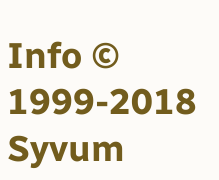Info © 1999-2018 Syvum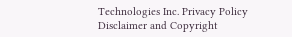Technologies Inc. Privacy Policy Disclaimer and Copyright